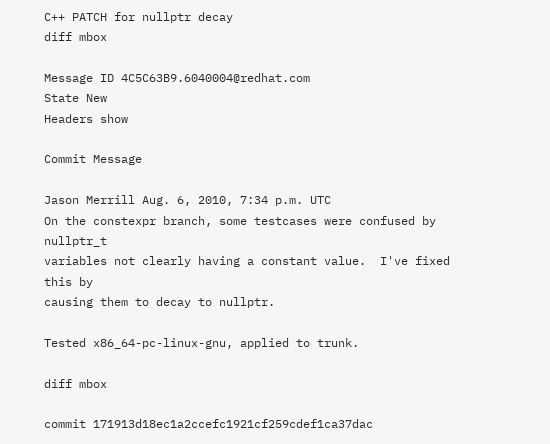C++ PATCH for nullptr decay
diff mbox

Message ID 4C5C63B9.6040004@redhat.com
State New
Headers show

Commit Message

Jason Merrill Aug. 6, 2010, 7:34 p.m. UTC
On the constexpr branch, some testcases were confused by nullptr_t
variables not clearly having a constant value.  I've fixed this by
causing them to decay to nullptr.

Tested x86_64-pc-linux-gnu, applied to trunk.

diff mbox

commit 171913d18ec1a2ccefc1921cf259cdef1ca37dac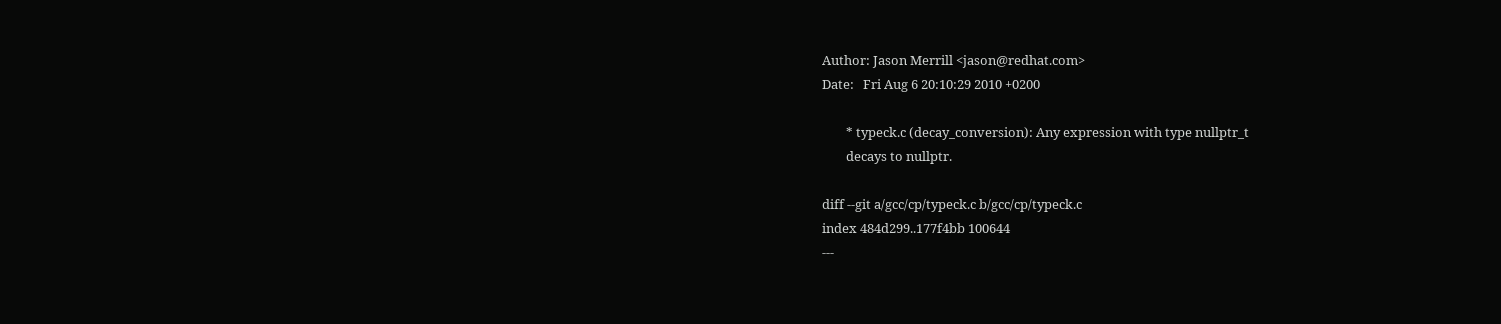Author: Jason Merrill <jason@redhat.com>
Date:   Fri Aug 6 20:10:29 2010 +0200

        * typeck.c (decay_conversion): Any expression with type nullptr_t
        decays to nullptr.

diff --git a/gcc/cp/typeck.c b/gcc/cp/typeck.c
index 484d299..177f4bb 100644
---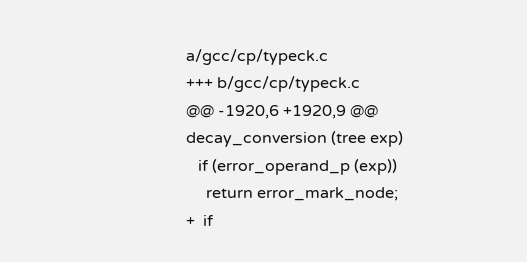a/gcc/cp/typeck.c
+++ b/gcc/cp/typeck.c
@@ -1920,6 +1920,9 @@  decay_conversion (tree exp)
   if (error_operand_p (exp))
     return error_mark_node;
+  if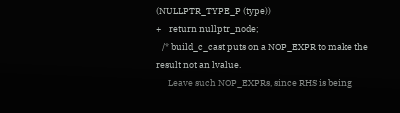(NULLPTR_TYPE_P (type))
+    return nullptr_node;
   /* build_c_cast puts on a NOP_EXPR to make the result not an lvalue.
      Leave such NOP_EXPRs, since RHS is being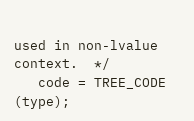used in non-lvalue context.  */
   code = TREE_CODE (type);